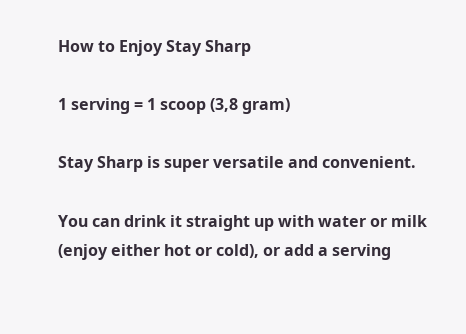How to Enjoy Stay Sharp

1 serving = 1 scoop (3,8 gram)

Stay Sharp is super versatile and convenient.

You can drink it straight up with water or milk (enjoy either hot or cold), or add a serving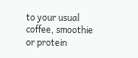to your usual coffee, smoothie or protein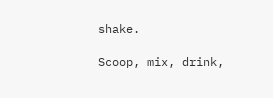shake.

Scoop, mix, drink,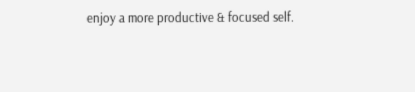enjoy a more productive & focused self.